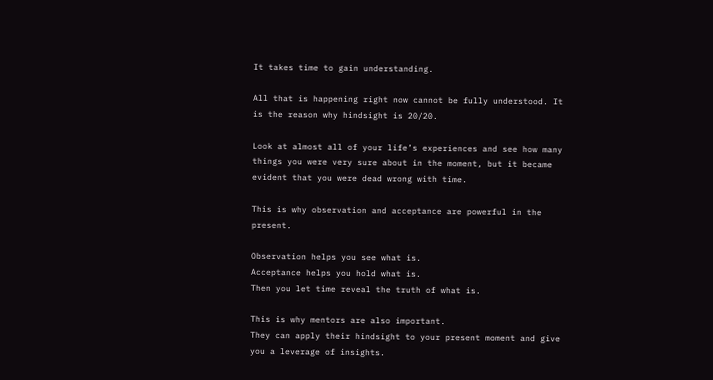It takes time to gain understanding.

All that is happening right now cannot be fully understood. It is the reason why hindsight is 20/20.

Look at almost all of your life’s experiences and see how many things you were very sure about in the moment, but it became evident that you were dead wrong with time.

This is why observation and acceptance are powerful in the present.

Observation helps you see what is.
Acceptance helps you hold what is.
Then you let time reveal the truth of what is.

This is why mentors are also important.
They can apply their hindsight to your present moment and give you a leverage of insights.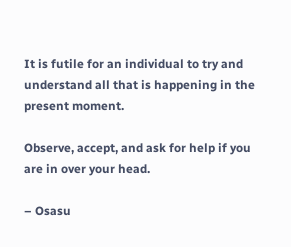It is futile for an individual to try and understand all that is happening in the present moment.

Observe, accept, and ask for help if you are in over your head.

– Osasu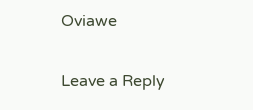Oviawe

Leave a Reply